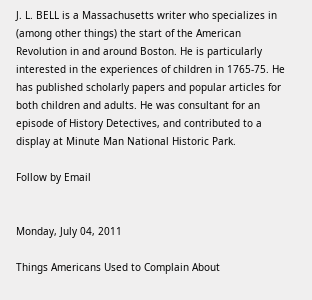J. L. BELL is a Massachusetts writer who specializes in (among other things) the start of the American Revolution in and around Boston. He is particularly interested in the experiences of children in 1765-75. He has published scholarly papers and popular articles for both children and adults. He was consultant for an episode of History Detectives, and contributed to a display at Minute Man National Historic Park.

Follow by Email


Monday, July 04, 2011

Things Americans Used to Complain About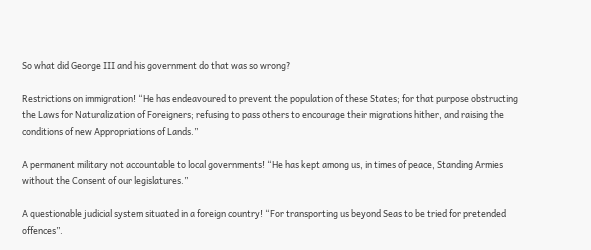So what did George III and his government do that was so wrong?

Restrictions on immigration! “He has endeavoured to prevent the population of these States; for that purpose obstructing the Laws for Naturalization of Foreigners; refusing to pass others to encourage their migrations hither, and raising the conditions of new Appropriations of Lands.”

A permanent military not accountable to local governments! “He has kept among us, in times of peace, Standing Armies without the Consent of our legislatures.”

A questionable judicial system situated in a foreign country! “For transporting us beyond Seas to be tried for pretended offences”.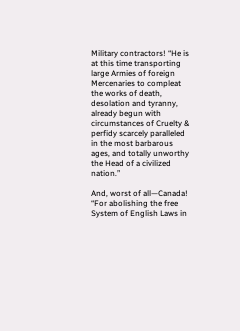Military contractors! “He is at this time transporting large Armies of foreign Mercenaries to compleat the works of death, desolation and tyranny, already begun with circumstances of Cruelty & perfidy scarcely paralleled in the most barbarous ages, and totally unworthy the Head of a civilized nation.”

And, worst of all—Canada! “For abolishing the free System of English Laws in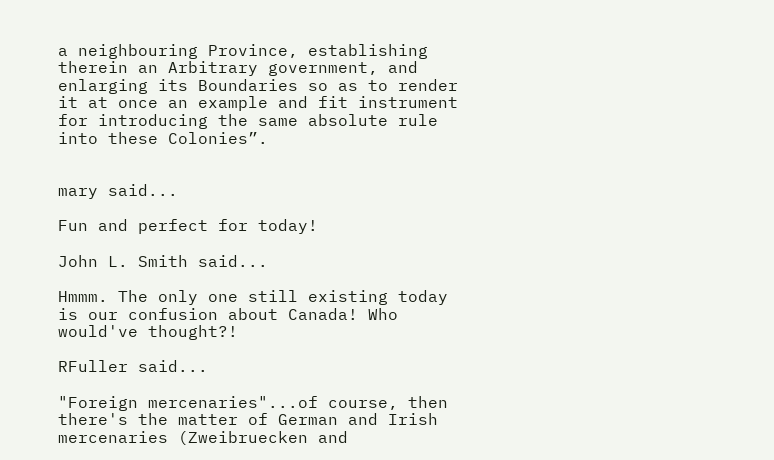a neighbouring Province, establishing therein an Arbitrary government, and enlarging its Boundaries so as to render it at once an example and fit instrument for introducing the same absolute rule into these Colonies”.


mary said...

Fun and perfect for today!

John L. Smith said...

Hmmm. The only one still existing today is our confusion about Canada! Who would've thought?!

RFuller said...

"Foreign mercenaries"...of course, then there's the matter of German and Irish mercenaries (Zweibruecken and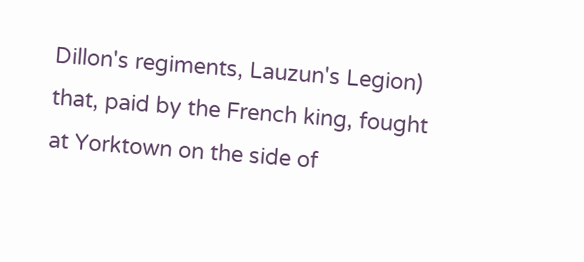Dillon's regiments, Lauzun's Legion) that, paid by the French king, fought at Yorktown on the side of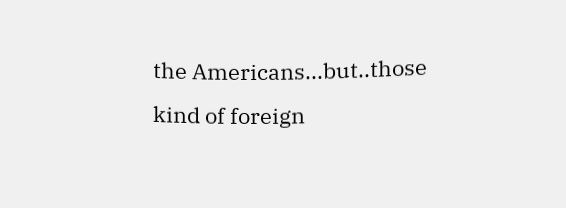the Americans...but..those kind of foreign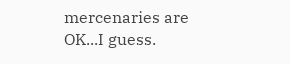mercenaries are OK...I guess.